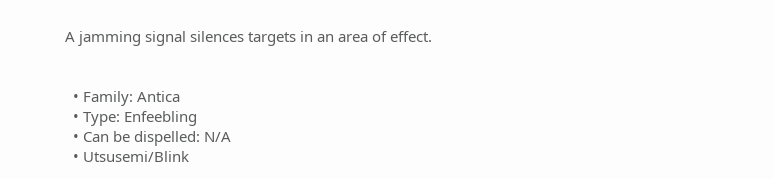A jamming signal silences targets in an area of effect.


  • Family: Antica
  • Type: Enfeebling
  • Can be dispelled: N/A
  • Utsusemi/Blink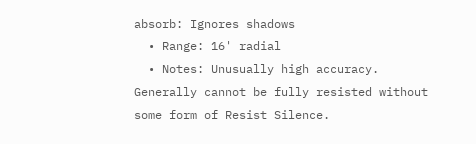absorb: Ignores shadows
  • Range: 16' radial
  • Notes: Unusually high accuracy. Generally cannot be fully resisted without some form of Resist Silence.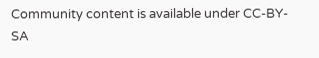Community content is available under CC-BY-SA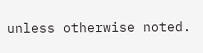unless otherwise noted.